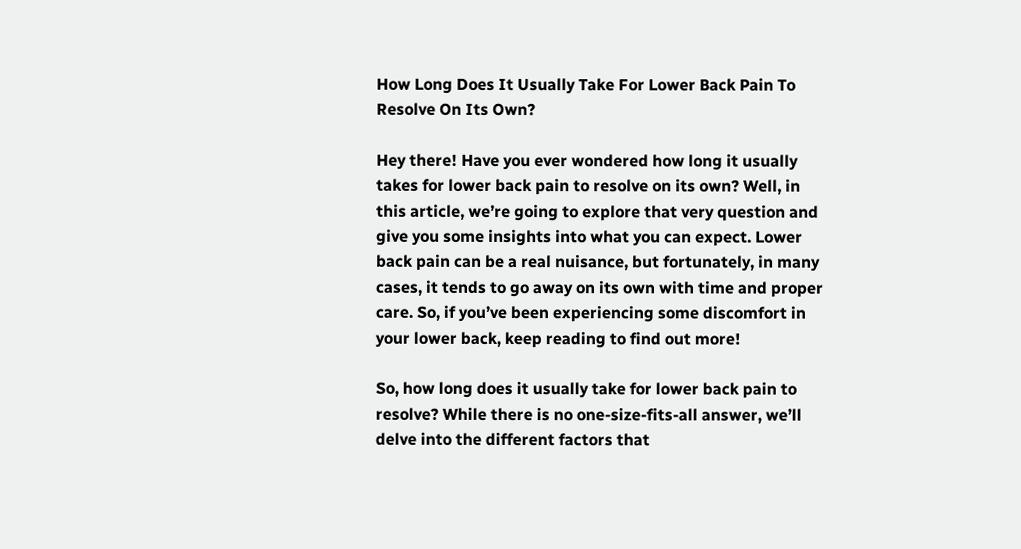How Long Does It Usually Take For Lower Back Pain To Resolve On Its Own?

Hey there! Have you ever wondered how long it usually takes for lower back pain to resolve on its own? Well, in this article, we’re going to explore that very question and give you some insights into what you can expect. Lower back pain can be a real nuisance, but fortunately, in many cases, it tends to go away on its own with time and proper care. So, if you’ve been experiencing some discomfort in your lower back, keep reading to find out more!

So, how long does it usually take for lower back pain to resolve? While there is no one-size-fits-all answer, we’ll delve into the different factors that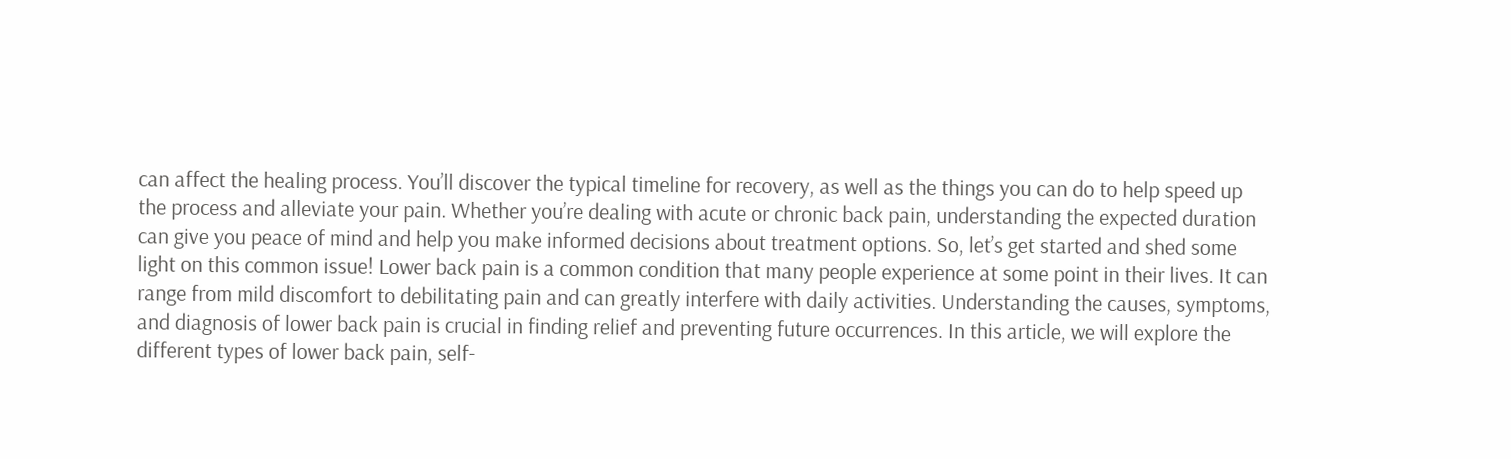can affect the healing process. You’ll discover the typical timeline for recovery, as well as the things you can do to help speed up the process and alleviate your pain. Whether you’re dealing with acute or chronic back pain, understanding the expected duration can give you peace of mind and help you make informed decisions about treatment options. So, let’s get started and shed some light on this common issue! Lower back pain is a common condition that many people experience at some point in their lives. It can range from mild discomfort to debilitating pain and can greatly interfere with daily activities. Understanding the causes, symptoms, and diagnosis of lower back pain is crucial in finding relief and preventing future occurrences. In this article, we will explore the different types of lower back pain, self-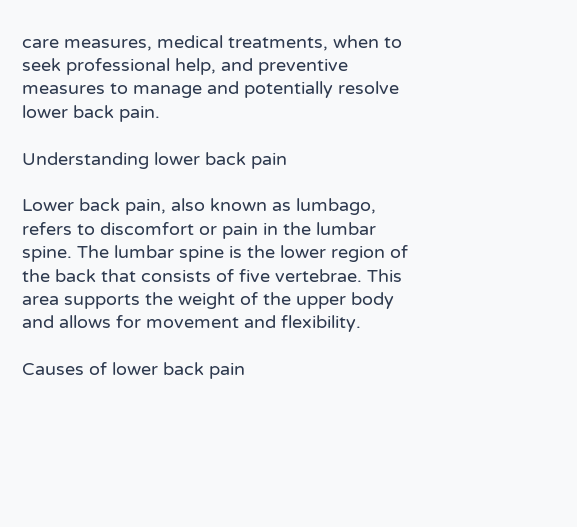care measures, medical treatments, when to seek professional help, and preventive measures to manage and potentially resolve lower back pain.

Understanding lower back pain

Lower back pain, also known as lumbago, refers to discomfort or pain in the lumbar spine. The lumbar spine is the lower region of the back that consists of five vertebrae. This area supports the weight of the upper body and allows for movement and flexibility.

Causes of lower back pain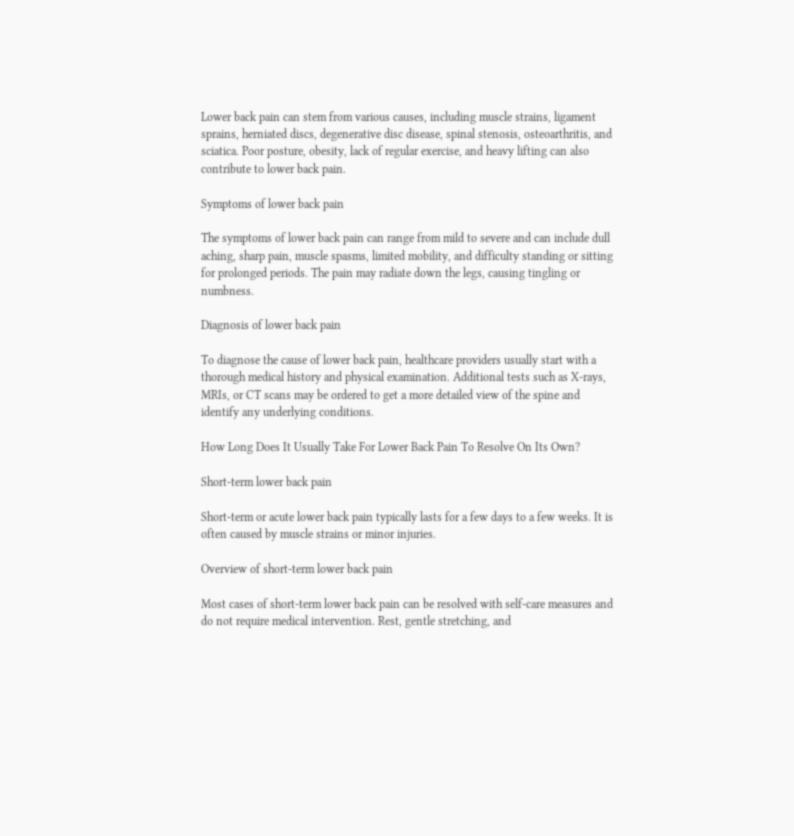Lower back pain can stem from various causes, including muscle strains, ligament sprains, herniated discs, degenerative disc disease, spinal stenosis, osteoarthritis, and sciatica. Poor posture, obesity, lack of regular exercise, and heavy lifting can also contribute to lower back pain.

Symptoms of lower back pain

The symptoms of lower back pain can range from mild to severe and can include dull aching, sharp pain, muscle spasms, limited mobility, and difficulty standing or sitting for prolonged periods. The pain may radiate down the legs, causing tingling or numbness.

Diagnosis of lower back pain

To diagnose the cause of lower back pain, healthcare providers usually start with a thorough medical history and physical examination. Additional tests such as X-rays, MRIs, or CT scans may be ordered to get a more detailed view of the spine and identify any underlying conditions.

How Long Does It Usually Take For Lower Back Pain To Resolve On Its Own?

Short-term lower back pain

Short-term or acute lower back pain typically lasts for a few days to a few weeks. It is often caused by muscle strains or minor injuries.

Overview of short-term lower back pain

Most cases of short-term lower back pain can be resolved with self-care measures and do not require medical intervention. Rest, gentle stretching, and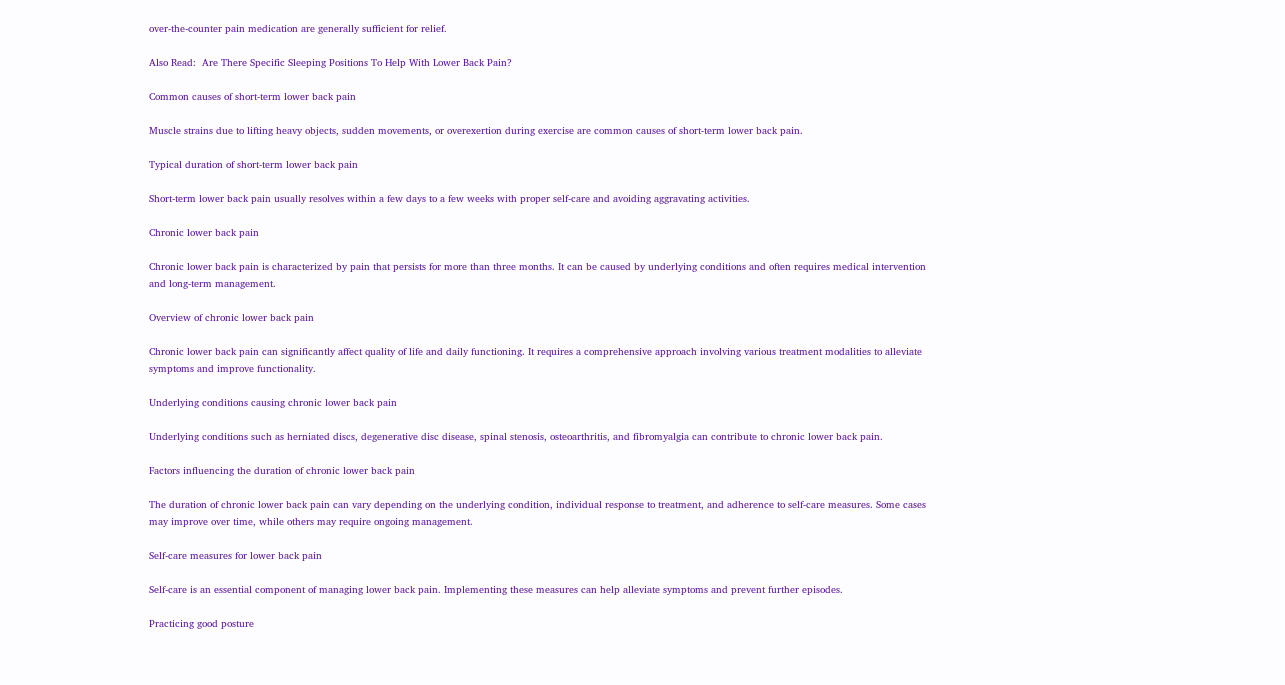over-the-counter pain medication are generally sufficient for relief.

Also Read:  Are There Specific Sleeping Positions To Help With Lower Back Pain?

Common causes of short-term lower back pain

Muscle strains due to lifting heavy objects, sudden movements, or overexertion during exercise are common causes of short-term lower back pain.

Typical duration of short-term lower back pain

Short-term lower back pain usually resolves within a few days to a few weeks with proper self-care and avoiding aggravating activities.

Chronic lower back pain

Chronic lower back pain is characterized by pain that persists for more than three months. It can be caused by underlying conditions and often requires medical intervention and long-term management.

Overview of chronic lower back pain

Chronic lower back pain can significantly affect quality of life and daily functioning. It requires a comprehensive approach involving various treatment modalities to alleviate symptoms and improve functionality.

Underlying conditions causing chronic lower back pain

Underlying conditions such as herniated discs, degenerative disc disease, spinal stenosis, osteoarthritis, and fibromyalgia can contribute to chronic lower back pain.

Factors influencing the duration of chronic lower back pain

The duration of chronic lower back pain can vary depending on the underlying condition, individual response to treatment, and adherence to self-care measures. Some cases may improve over time, while others may require ongoing management.

Self-care measures for lower back pain

Self-care is an essential component of managing lower back pain. Implementing these measures can help alleviate symptoms and prevent further episodes.

Practicing good posture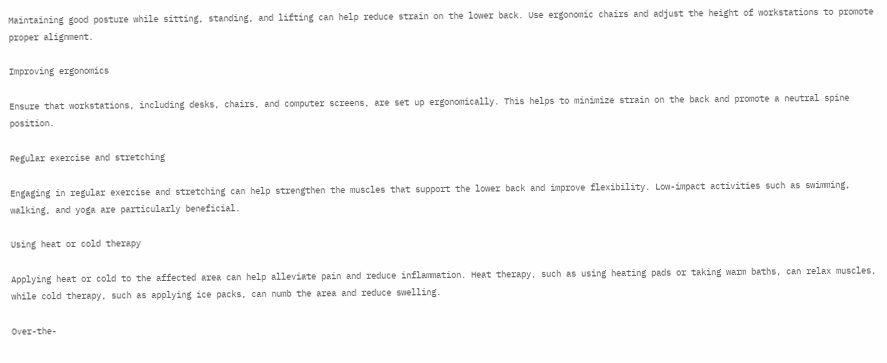Maintaining good posture while sitting, standing, and lifting can help reduce strain on the lower back. Use ergonomic chairs and adjust the height of workstations to promote proper alignment.

Improving ergonomics

Ensure that workstations, including desks, chairs, and computer screens, are set up ergonomically. This helps to minimize strain on the back and promote a neutral spine position.

Regular exercise and stretching

Engaging in regular exercise and stretching can help strengthen the muscles that support the lower back and improve flexibility. Low-impact activities such as swimming, walking, and yoga are particularly beneficial.

Using heat or cold therapy

Applying heat or cold to the affected area can help alleviate pain and reduce inflammation. Heat therapy, such as using heating pads or taking warm baths, can relax muscles, while cold therapy, such as applying ice packs, can numb the area and reduce swelling.

Over-the-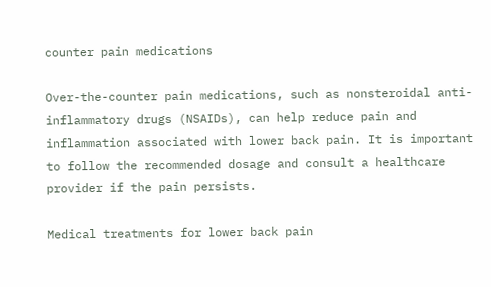counter pain medications

Over-the-counter pain medications, such as nonsteroidal anti-inflammatory drugs (NSAIDs), can help reduce pain and inflammation associated with lower back pain. It is important to follow the recommended dosage and consult a healthcare provider if the pain persists.

Medical treatments for lower back pain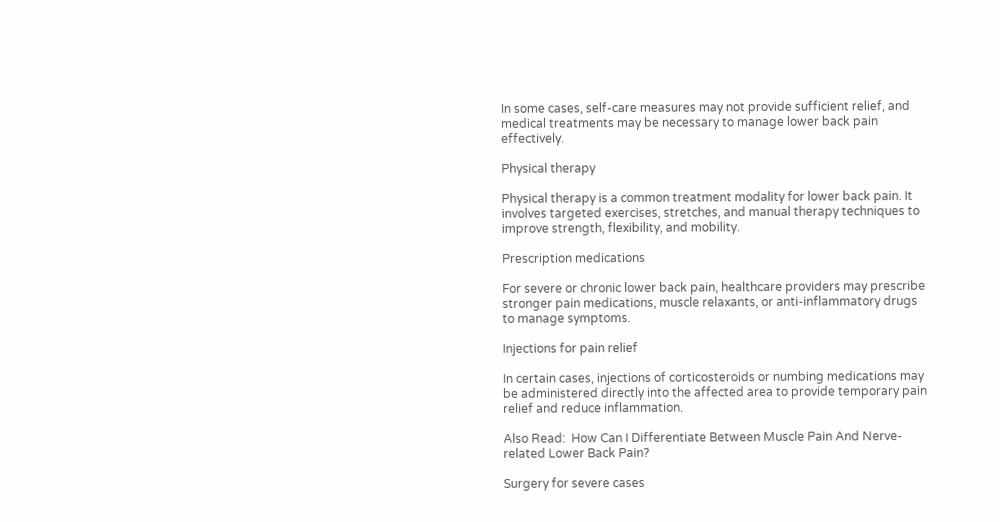In some cases, self-care measures may not provide sufficient relief, and medical treatments may be necessary to manage lower back pain effectively.

Physical therapy

Physical therapy is a common treatment modality for lower back pain. It involves targeted exercises, stretches, and manual therapy techniques to improve strength, flexibility, and mobility.

Prescription medications

For severe or chronic lower back pain, healthcare providers may prescribe stronger pain medications, muscle relaxants, or anti-inflammatory drugs to manage symptoms.

Injections for pain relief

In certain cases, injections of corticosteroids or numbing medications may be administered directly into the affected area to provide temporary pain relief and reduce inflammation.

Also Read:  How Can I Differentiate Between Muscle Pain And Nerve-related Lower Back Pain?

Surgery for severe cases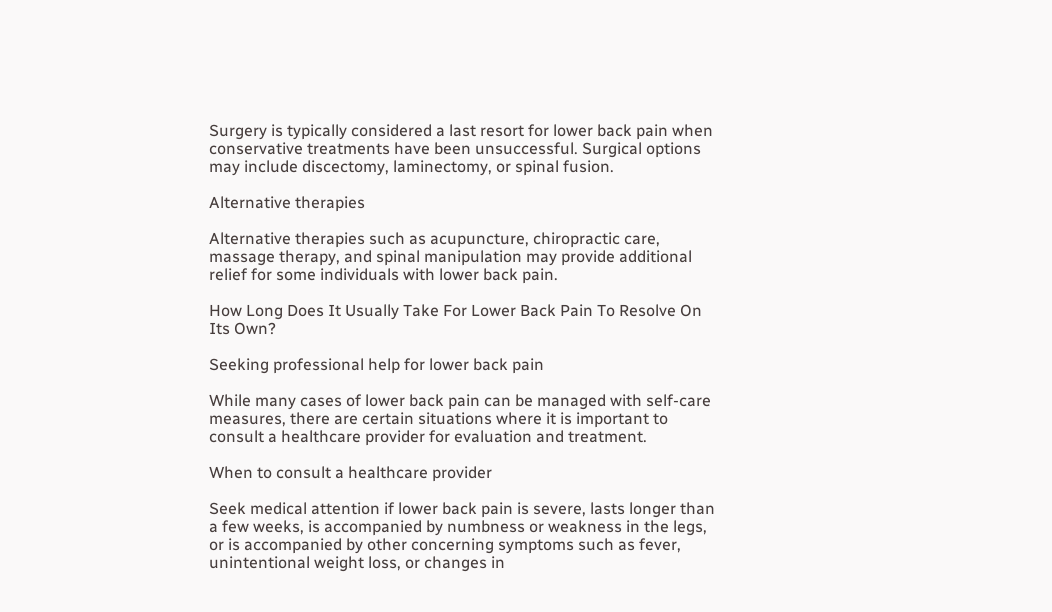Surgery is typically considered a last resort for lower back pain when conservative treatments have been unsuccessful. Surgical options may include discectomy, laminectomy, or spinal fusion.

Alternative therapies

Alternative therapies such as acupuncture, chiropractic care, massage therapy, and spinal manipulation may provide additional relief for some individuals with lower back pain.

How Long Does It Usually Take For Lower Back Pain To Resolve On Its Own?

Seeking professional help for lower back pain

While many cases of lower back pain can be managed with self-care measures, there are certain situations where it is important to consult a healthcare provider for evaluation and treatment.

When to consult a healthcare provider

Seek medical attention if lower back pain is severe, lasts longer than a few weeks, is accompanied by numbness or weakness in the legs, or is accompanied by other concerning symptoms such as fever, unintentional weight loss, or changes in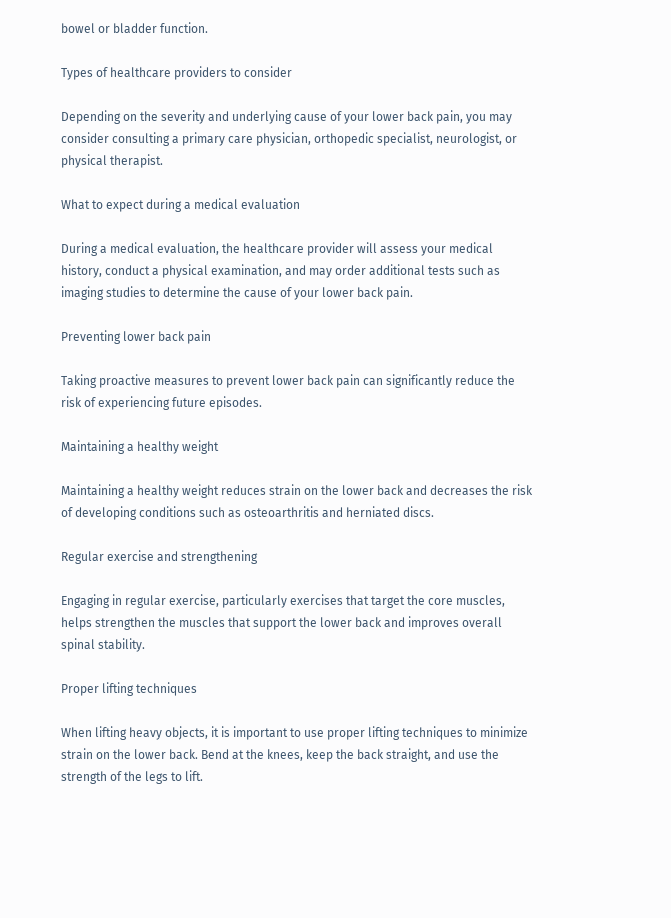bowel or bladder function.

Types of healthcare providers to consider

Depending on the severity and underlying cause of your lower back pain, you may consider consulting a primary care physician, orthopedic specialist, neurologist, or physical therapist.

What to expect during a medical evaluation

During a medical evaluation, the healthcare provider will assess your medical history, conduct a physical examination, and may order additional tests such as imaging studies to determine the cause of your lower back pain.

Preventing lower back pain

Taking proactive measures to prevent lower back pain can significantly reduce the risk of experiencing future episodes.

Maintaining a healthy weight

Maintaining a healthy weight reduces strain on the lower back and decreases the risk of developing conditions such as osteoarthritis and herniated discs.

Regular exercise and strengthening

Engaging in regular exercise, particularly exercises that target the core muscles, helps strengthen the muscles that support the lower back and improves overall spinal stability.

Proper lifting techniques

When lifting heavy objects, it is important to use proper lifting techniques to minimize strain on the lower back. Bend at the knees, keep the back straight, and use the strength of the legs to lift.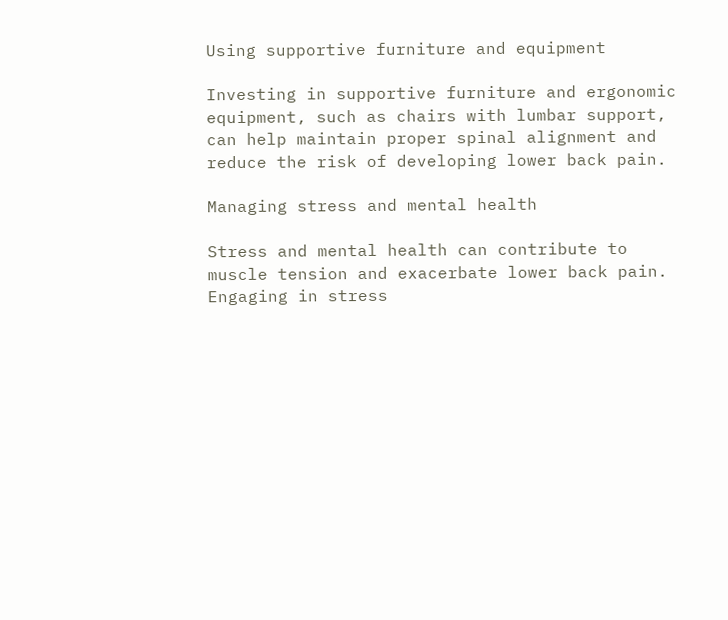Using supportive furniture and equipment

Investing in supportive furniture and ergonomic equipment, such as chairs with lumbar support, can help maintain proper spinal alignment and reduce the risk of developing lower back pain.

Managing stress and mental health

Stress and mental health can contribute to muscle tension and exacerbate lower back pain. Engaging in stress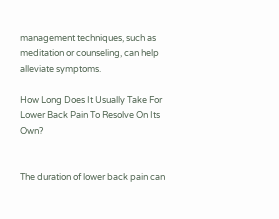management techniques, such as meditation or counseling, can help alleviate symptoms.

How Long Does It Usually Take For Lower Back Pain To Resolve On Its Own?


The duration of lower back pain can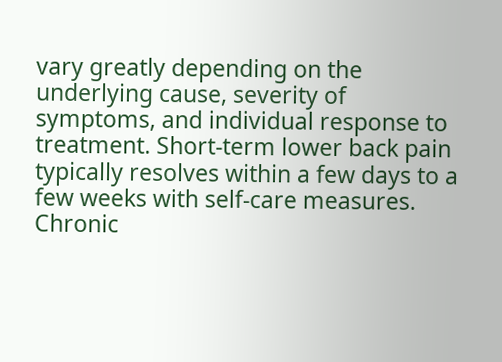vary greatly depending on the underlying cause, severity of symptoms, and individual response to treatment. Short-term lower back pain typically resolves within a few days to a few weeks with self-care measures. Chronic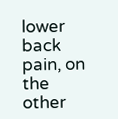lower back pain, on the other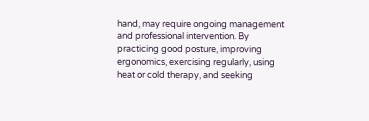hand, may require ongoing management and professional intervention. By practicing good posture, improving ergonomics, exercising regularly, using heat or cold therapy, and seeking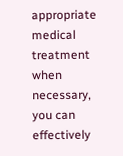appropriate medical treatment when necessary, you can effectively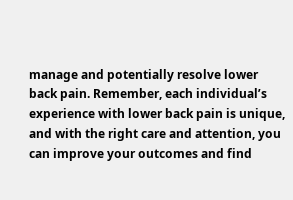manage and potentially resolve lower back pain. Remember, each individual’s experience with lower back pain is unique, and with the right care and attention, you can improve your outcomes and find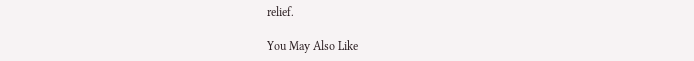relief.

You May Also Like